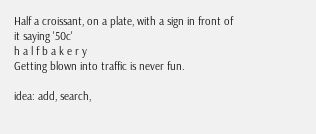Half a croissant, on a plate, with a sign in front of it saying '50c'
h a l f b a k e r y
Getting blown into traffic is never fun.

idea: add, search,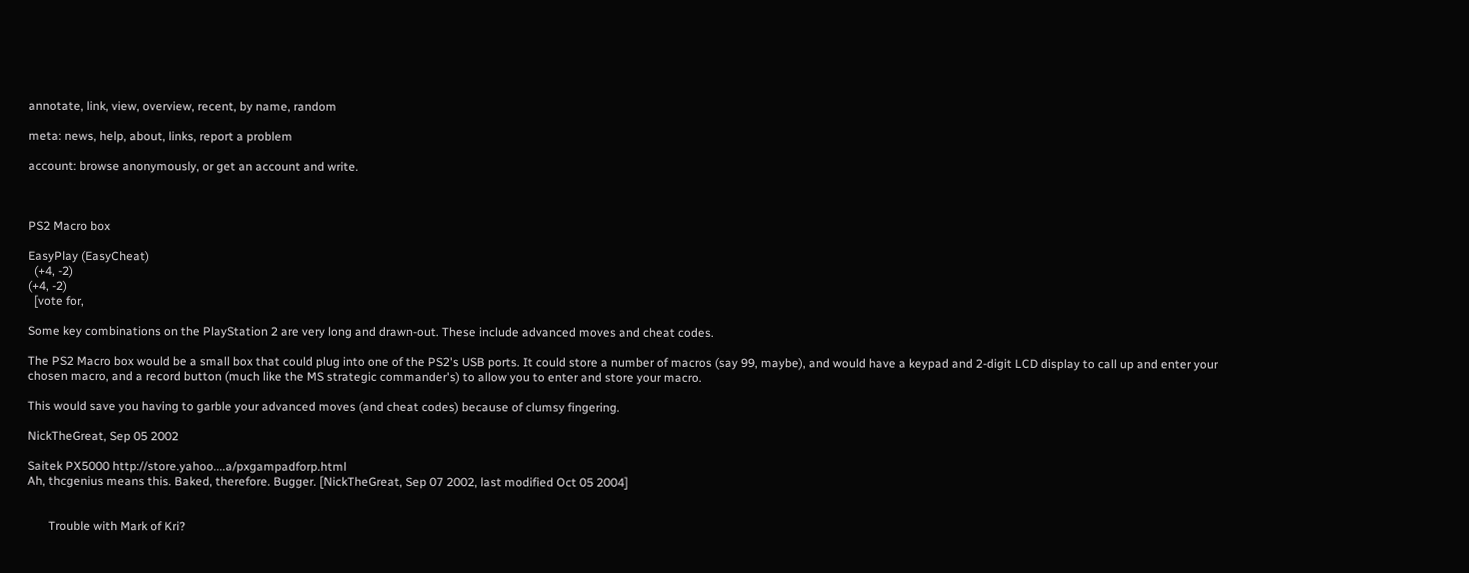annotate, link, view, overview, recent, by name, random

meta: news, help, about, links, report a problem

account: browse anonymously, or get an account and write.



PS2 Macro box

EasyPlay (EasyCheat)
  (+4, -2)
(+4, -2)
  [vote for,

Some key combinations on the PlayStation 2 are very long and drawn-out. These include advanced moves and cheat codes.

The PS2 Macro box would be a small box that could plug into one of the PS2's USB ports. It could store a number of macros (say 99, maybe), and would have a keypad and 2-digit LCD display to call up and enter your chosen macro, and a record button (much like the MS strategic commander's) to allow you to enter and store your macro.

This would save you having to garble your advanced moves (and cheat codes) because of clumsy fingering.

NickTheGreat, Sep 05 2002

Saitek PX5000 http://store.yahoo....a/pxgampadforp.html
Ah, thcgenius means this. Baked, therefore. Bugger. [NickTheGreat, Sep 07 2002, last modified Oct 05 2004]


       Trouble with Mark of Kri?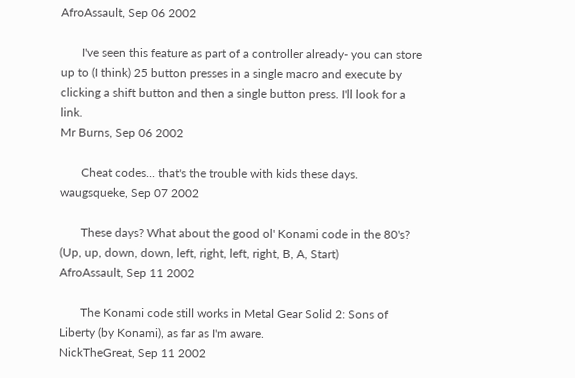AfroAssault, Sep 06 2002

       I've seen this feature as part of a controller already- you can store up to (I think) 25 button presses in a single macro and execute by clicking a shift button and then a single button press. I'll look for a link.
Mr Burns, Sep 06 2002

       Cheat codes... that's the trouble with kids these days.
waugsqueke, Sep 07 2002

       These days? What about the good ol' Konami code in the 80's? (Up, up, down, down, left, right, left, right, B, A, Start)
AfroAssault, Sep 11 2002

       The Konami code still works in Metal Gear Solid 2: Sons of Liberty (by Konami), as far as I'm aware.
NickTheGreat, Sep 11 2002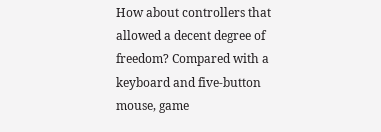How about controllers that allowed a decent degree of freedom? Compared with a keyboard and five-button mouse, game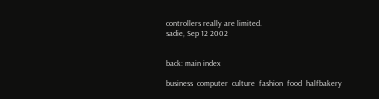controllers really are limited.
sadie, Sep 12 2002


back: main index

business  computer  culture  fashion  food  halfbakery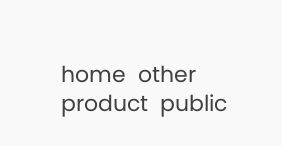home  other  product  public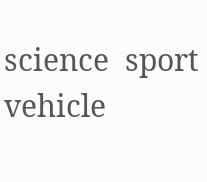science  sport  vehicle